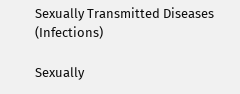Sexually Transmitted Diseases (Infections)

Sexually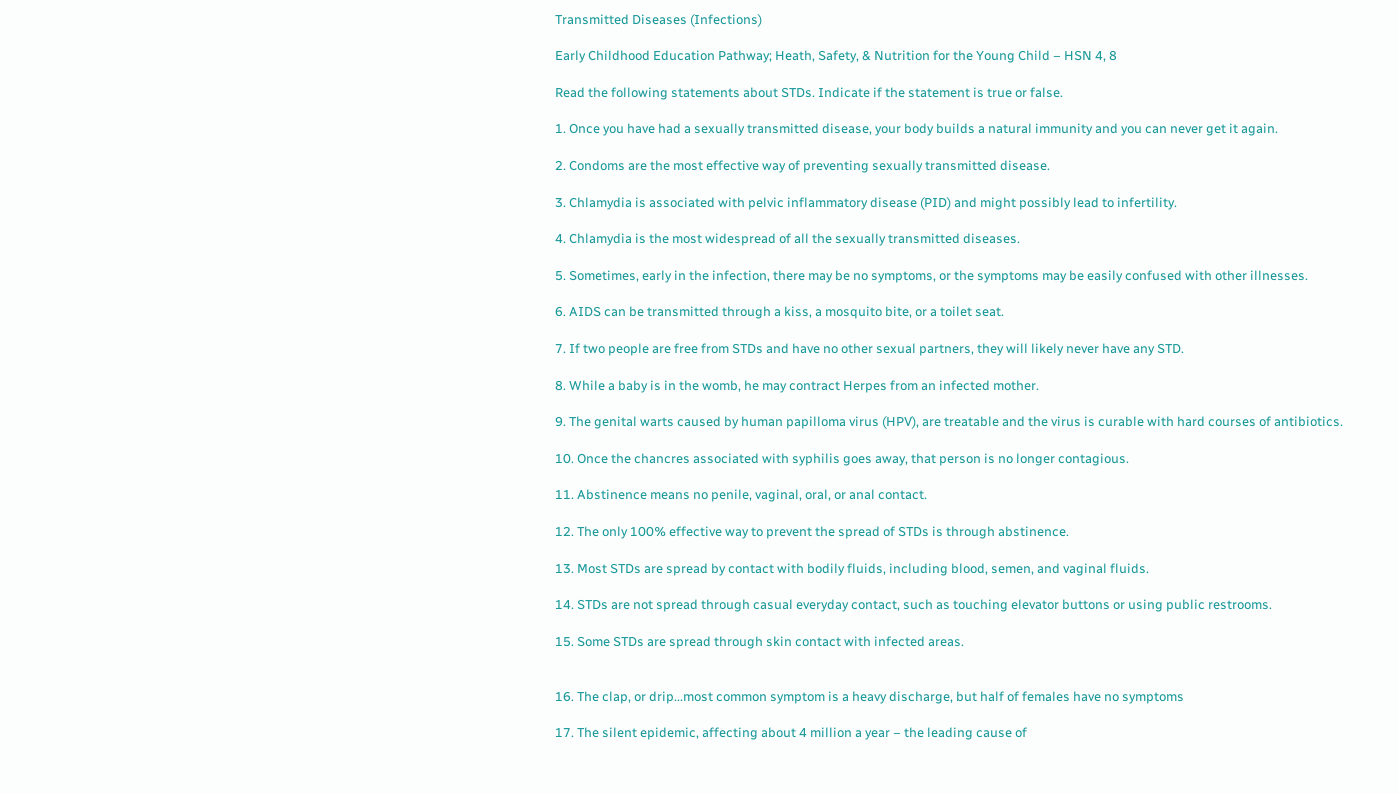Transmitted Diseases (Infections)

Early Childhood Education Pathway; Heath, Safety, & Nutrition for the Young Child – HSN 4, 8

Read the following statements about STDs. Indicate if the statement is true or false.

1. Once you have had a sexually transmitted disease, your body builds a natural immunity and you can never get it again.

2. Condoms are the most effective way of preventing sexually transmitted disease.

3. Chlamydia is associated with pelvic inflammatory disease (PID) and might possibly lead to infertility.

4. Chlamydia is the most widespread of all the sexually transmitted diseases.

5. Sometimes, early in the infection, there may be no symptoms, or the symptoms may be easily confused with other illnesses.

6. AIDS can be transmitted through a kiss, a mosquito bite, or a toilet seat.

7. If two people are free from STDs and have no other sexual partners, they will likely never have any STD.

8. While a baby is in the womb, he may contract Herpes from an infected mother.

9. The genital warts caused by human papilloma virus (HPV), are treatable and the virus is curable with hard courses of antibiotics.

10. Once the chancres associated with syphilis goes away, that person is no longer contagious.

11. Abstinence means no penile, vaginal, oral, or anal contact.

12. The only 100% effective way to prevent the spread of STDs is through abstinence.

13. Most STDs are spread by contact with bodily fluids, including blood, semen, and vaginal fluids.

14. STDs are not spread through casual everyday contact, such as touching elevator buttons or using public restrooms.

15. Some STDs are spread through skin contact with infected areas.


16. The clap, or drip...most common symptom is a heavy discharge, but half of females have no symptoms

17. The silent epidemic, affecting about 4 million a year – the leading cause of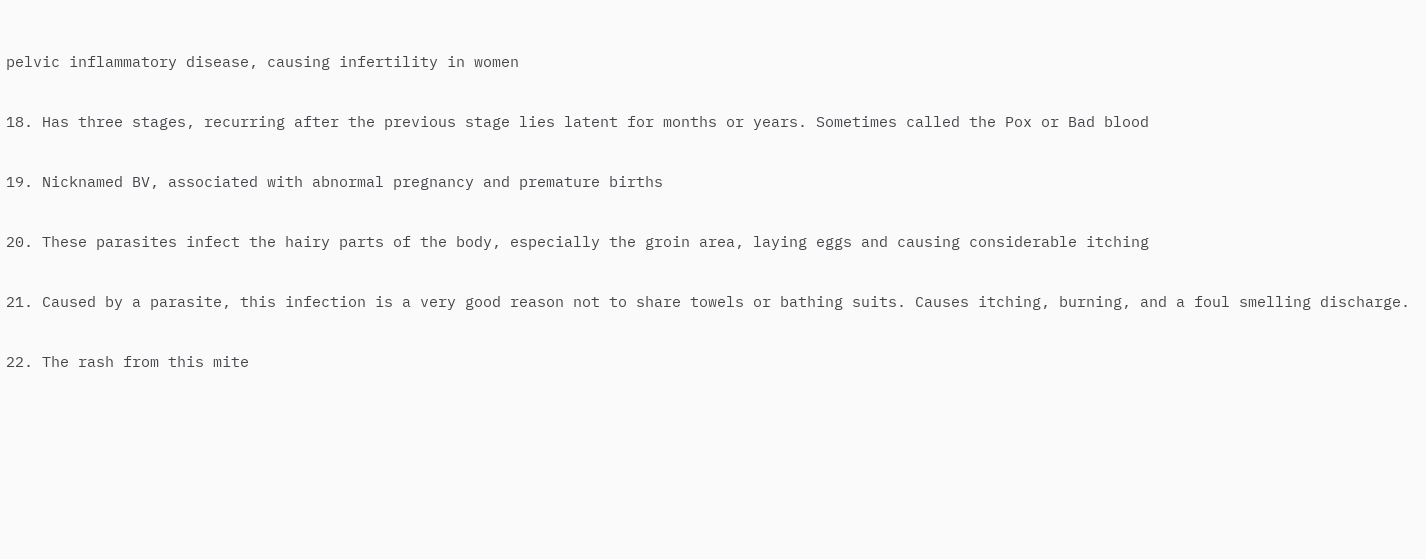pelvic inflammatory disease, causing infertility in women

18. Has three stages, recurring after the previous stage lies latent for months or years. Sometimes called the Pox or Bad blood

19. Nicknamed BV, associated with abnormal pregnancy and premature births

20. These parasites infect the hairy parts of the body, especially the groin area, laying eggs and causing considerable itching

21. Caused by a parasite, this infection is a very good reason not to share towels or bathing suits. Causes itching, burning, and a foul smelling discharge.

22. The rash from this mite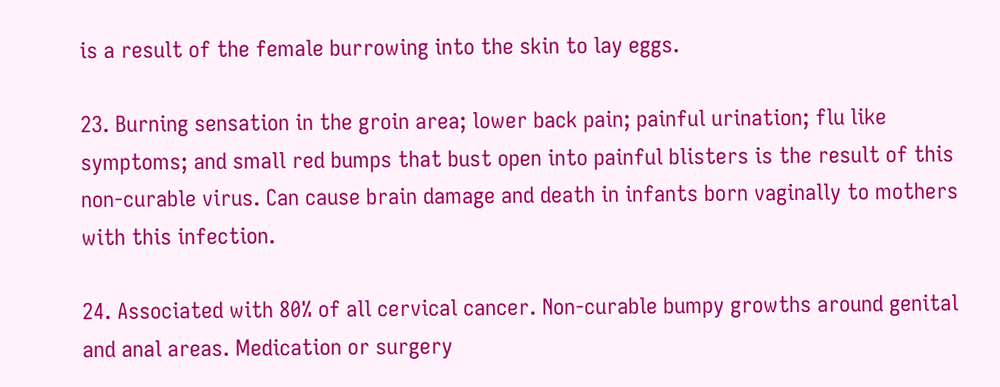is a result of the female burrowing into the skin to lay eggs.

23. Burning sensation in the groin area; lower back pain; painful urination; flu like symptoms; and small red bumps that bust open into painful blisters is the result of this non-curable virus. Can cause brain damage and death in infants born vaginally to mothers with this infection.

24. Associated with 80% of all cervical cancer. Non-curable bumpy growths around genital and anal areas. Medication or surgery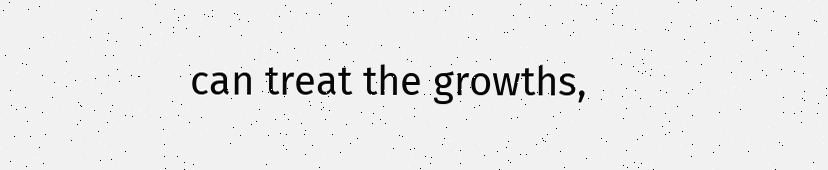can treat the growths,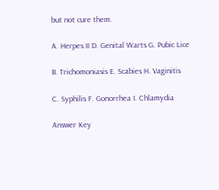but not cure them.

A. Herpes II D. Genital Warts G. Pubic Lice

B. Trichomoniasis E. Scabies H. Vaginitis

C. Syphilis F. Gonorrhea I. Chlamydia

Answer Key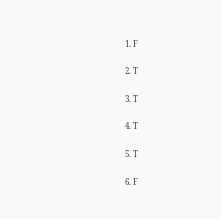1. F

2. T

3. T

4. T

5. T

6. F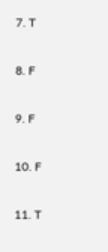7. T

8. F

9. F

10. F

11. T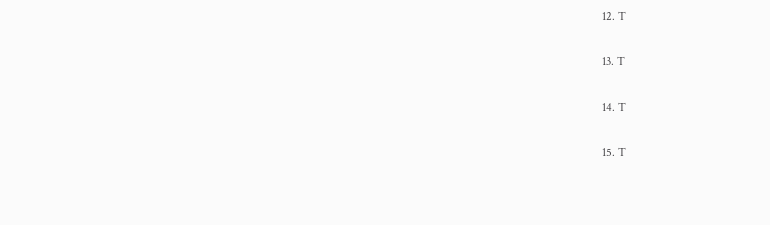12. T

13. T

14. T

15. T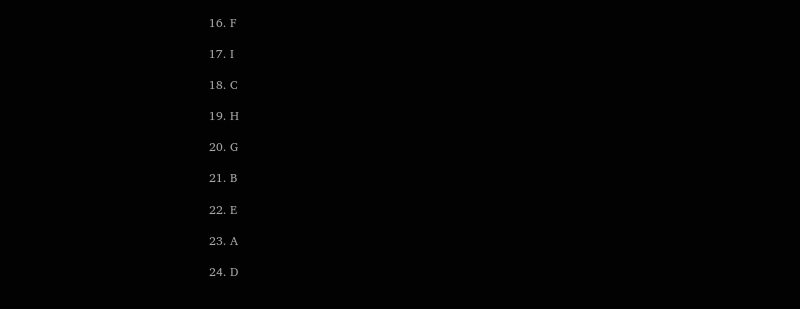16. F

17. I

18. C

19. H

20. G

21. B

22. E

23. A

24. D